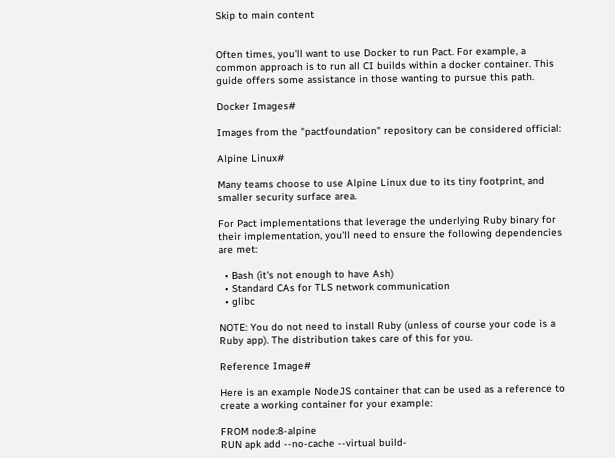Skip to main content


Often times, you'll want to use Docker to run Pact. For example, a common approach is to run all CI builds within a docker container. This guide offers some assistance in those wanting to pursue this path.

Docker Images#

Images from the "pactfoundation" repository can be considered official:

Alpine Linux#

Many teams choose to use Alpine Linux due to its tiny footprint, and smaller security surface area.

For Pact implementations that leverage the underlying Ruby binary for their implementation, you'll need to ensure the following dependencies are met:

  • Bash (it's not enough to have Ash)
  • Standard CAs for TLS network communication
  • glibc

NOTE: You do not need to install Ruby (unless of course your code is a Ruby app). The distribution takes care of this for you.

Reference Image#

Here is an example NodeJS container that can be used as a reference to create a working container for your example:

FROM node:8-alpine
RUN apk add --no-cache --virtual build-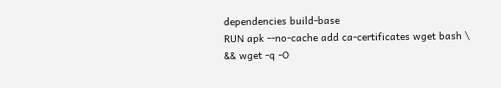dependencies build-base
RUN apk --no-cache add ca-certificates wget bash \
&& wget -q -O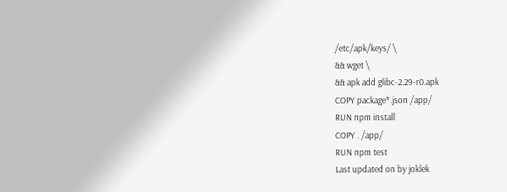/etc/apk/keys/ \
&& wget \
&& apk add glibc-2.29-r0.apk
COPY package*.json /app/
RUN npm install
COPY . /app/
RUN npm test
Last updated on by joklek